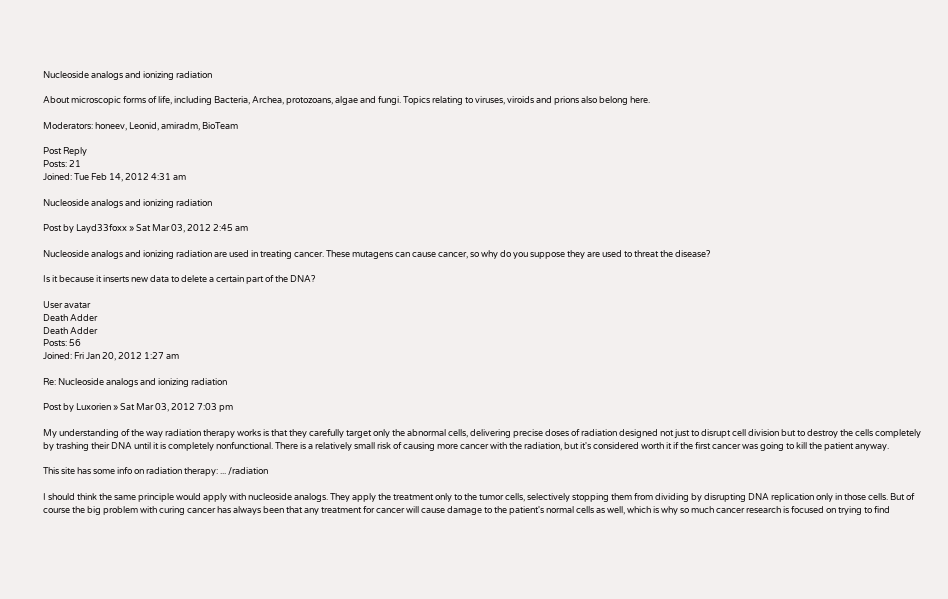Nucleoside analogs and ionizing radiation

About microscopic forms of life, including Bacteria, Archea, protozoans, algae and fungi. Topics relating to viruses, viroids and prions also belong here.

Moderators: honeev, Leonid, amiradm, BioTeam

Post Reply
Posts: 21
Joined: Tue Feb 14, 2012 4:31 am

Nucleoside analogs and ionizing radiation

Post by Layd33foxx » Sat Mar 03, 2012 2:45 am

Nucleoside analogs and ionizing radiation are used in treating cancer. These mutagens can cause cancer, so why do you suppose they are used to threat the disease?

Is it because it inserts new data to delete a certain part of the DNA?

User avatar
Death Adder
Death Adder
Posts: 56
Joined: Fri Jan 20, 2012 1:27 am

Re: Nucleoside analogs and ionizing radiation

Post by Luxorien » Sat Mar 03, 2012 7:03 pm

My understanding of the way radiation therapy works is that they carefully target only the abnormal cells, delivering precise doses of radiation designed not just to disrupt cell division but to destroy the cells completely by trashing their DNA until it is completely nonfunctional. There is a relatively small risk of causing more cancer with the radiation, but it's considered worth it if the first cancer was going to kill the patient anyway.

This site has some info on radiation therapy: ... /radiation

I should think the same principle would apply with nucleoside analogs. They apply the treatment only to the tumor cells, selectively stopping them from dividing by disrupting DNA replication only in those cells. But of course the big problem with curing cancer has always been that any treatment for cancer will cause damage to the patient's normal cells as well, which is why so much cancer research is focused on trying to find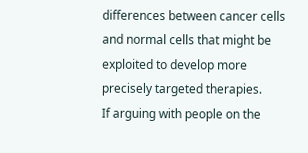differences between cancer cells and normal cells that might be exploited to develop more precisely targeted therapies.
If arguing with people on the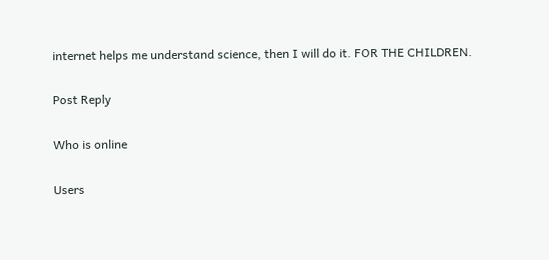internet helps me understand science, then I will do it. FOR THE CHILDREN.

Post Reply

Who is online

Users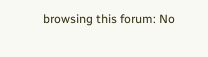browsing this forum: No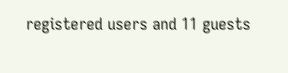registered users and 11 guests